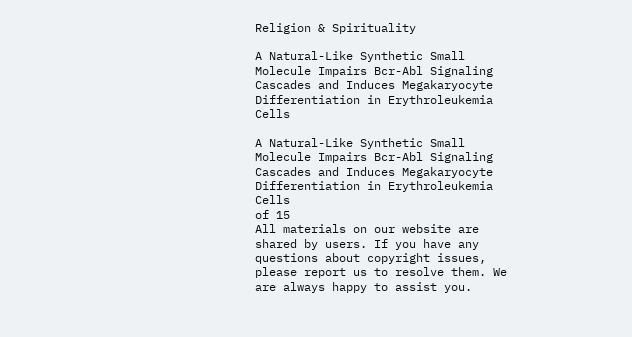Religion & Spirituality

A Natural-Like Synthetic Small Molecule Impairs Bcr-Abl Signaling Cascades and Induces Megakaryocyte Differentiation in Erythroleukemia Cells

A Natural-Like Synthetic Small Molecule Impairs Bcr-Abl Signaling Cascades and Induces Megakaryocyte Differentiation in Erythroleukemia Cells
of 15
All materials on our website are shared by users. If you have any questions about copyright issues, please report us to resolve them. We are always happy to assist you.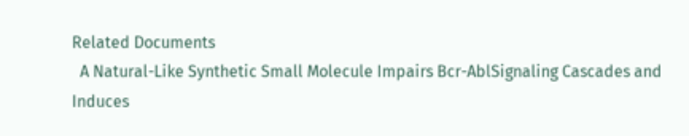Related Documents
  A Natural-Like Synthetic Small Molecule Impairs Bcr-AblSignaling Cascades and Induces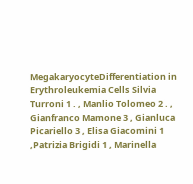MegakaryocyteDifferentiation in Erythroleukemia Cells Silvia Turroni 1 . , Manlio Tolomeo 2 . , Gianfranco Mamone 3 , Gianluca Picariello 3 , Elisa Giacomini 1 ,Patrizia Brigidi 1 , Marinella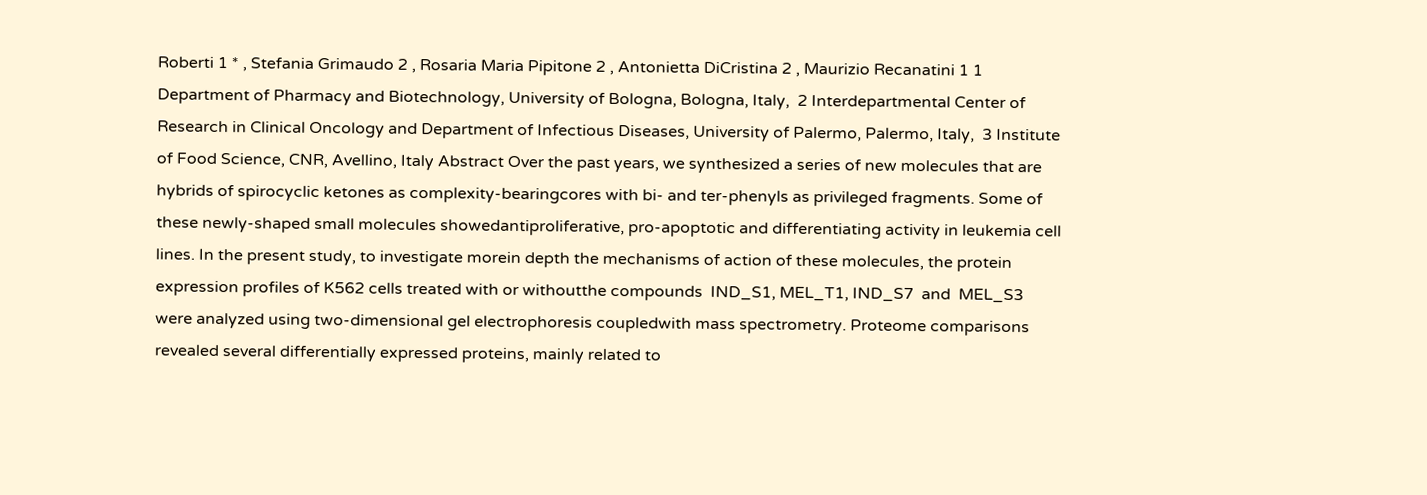Roberti 1 * , Stefania Grimaudo 2 , Rosaria Maria Pipitone 2 , Antonietta DiCristina 2 , Maurizio Recanatini 1 1 Department of Pharmacy and Biotechnology, University of Bologna, Bologna, Italy,  2 Interdepartmental Center of Research in Clinical Oncology and Department of Infectious Diseases, University of Palermo, Palermo, Italy,  3 Institute of Food Science, CNR, Avellino, Italy Abstract Over the past years, we synthesized a series of new molecules that are hybrids of spirocyclic ketones as complexity-bearingcores with bi- and ter-phenyls as privileged fragments. Some of these newly-shaped small molecules showedantiproliferative, pro-apoptotic and differentiating activity in leukemia cell lines. In the present study, to investigate morein depth the mechanisms of action of these molecules, the protein expression profiles of K562 cells treated with or withoutthe compounds  IND_S1, MEL_T1, IND_S7  and  MEL_S3  were analyzed using two-dimensional gel electrophoresis coupledwith mass spectrometry. Proteome comparisons revealed several differentially expressed proteins, mainly related to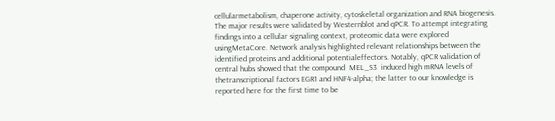cellularmetabolism, chaperone activity, cytoskeletal organization and RNA biogenesis. The major results were validated by Westernblot and qPCR. To attempt integrating findings into a cellular signaling context, proteomic data were explored usingMetaCore. Network analysis highlighted relevant relationships between the identified proteins and additional potentialeffectors. Notably, qPCR validation of central hubs showed that the compound  MEL_S3  induced high mRNA levels of thetranscriptional factors EGR1 and HNF4-alpha; the latter to our knowledge is reported here for the first time to be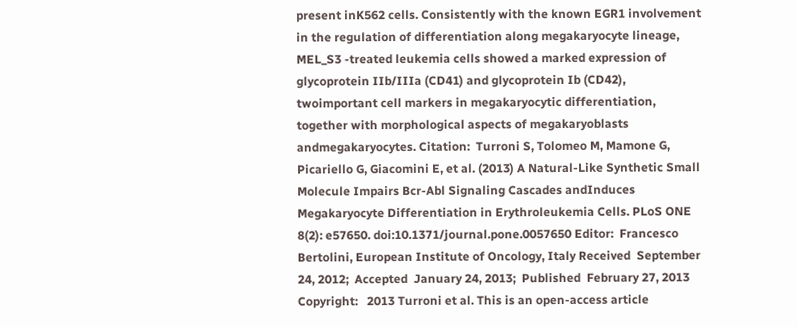present inK562 cells. Consistently with the known EGR1 involvement in the regulation of differentiation along megakaryocyte lineage, MEL_S3 -treated leukemia cells showed a marked expression of glycoprotein IIb/IIIa (CD41) and glycoprotein Ib (CD42), twoimportant cell markers in megakaryocytic differentiation, together with morphological aspects of megakaryoblasts andmegakaryocytes. Citation:  Turroni S, Tolomeo M, Mamone G, Picariello G, Giacomini E, et al. (2013) A Natural-Like Synthetic Small Molecule Impairs Bcr-Abl Signaling Cascades andInduces Megakaryocyte Differentiation in Erythroleukemia Cells. PLoS ONE 8(2): e57650. doi:10.1371/journal.pone.0057650 Editor:  Francesco Bertolini, European Institute of Oncology, Italy Received  September 24, 2012;  Accepted  January 24, 2013;  Published  February 27, 2013 Copyright:   2013 Turroni et al. This is an open-access article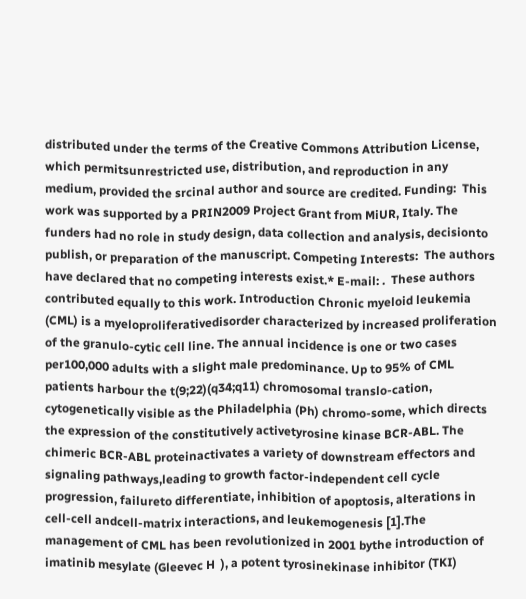distributed under the terms of the Creative Commons Attribution License, which permitsunrestricted use, distribution, and reproduction in any medium, provided the srcinal author and source are credited. Funding:  This work was supported by a PRIN2009 Project Grant from MiUR, Italy. The funders had no role in study design, data collection and analysis, decisionto publish, or preparation of the manuscript. Competing Interests:  The authors have declared that no competing interests exist.* E-mail: .  These authors contributed equally to this work. Introduction Chronic myeloid leukemia (CML) is a myeloproliferativedisorder characterized by increased proliferation of the granulo-cytic cell line. The annual incidence is one or two cases per100,000 adults with a slight male predominance. Up to 95% of CML patients harbour the t(9;22)(q34;q11) chromosomal translo-cation, cytogenetically visible as the Philadelphia (Ph) chromo-some, which directs the expression of the constitutively activetyrosine kinase BCR-ABL. The chimeric BCR-ABL proteinactivates a variety of downstream effectors and signaling pathways,leading to growth factor-independent cell cycle progression, failureto differentiate, inhibition of apoptosis, alterations in cell-cell andcell-matrix interactions, and leukemogenesis [1].The management of CML has been revolutionized in 2001 bythe introduction of imatinib mesylate (Gleevec H  ), a potent tyrosinekinase inhibitor (TKI)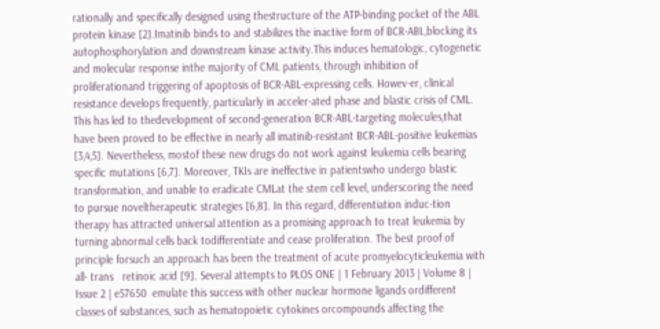rationally and specifically designed using thestructure of the ATP-binding pocket of the ABL protein kinase [2].Imatinib binds to and stabilizes the inactive form of BCR-ABL,blocking its autophosphorylation and downstream kinase activity.This induces hematologic, cytogenetic and molecular response inthe majority of CML patients, through inhibition of proliferationand triggering of apoptosis of BCR-ABL-expressing cells. Howev-er, clinical resistance develops frequently, particularly in acceler-ated phase and blastic crisis of CML. This has led to thedevelopment of second-generation BCR-ABL-targeting molecules,that have been proved to be effective in nearly all imatinib-resistant BCR-ABL-positive leukemias [3,4,5]. Nevertheless, mostof these new drugs do not work against leukemia cells bearing specific mutations [6,7]. Moreover, TKIs are ineffective in patientswho undergo blastic transformation, and unable to eradicate CMLat the stem cell level, underscoring the need to pursue noveltherapeutic strategies [6,8]. In this regard, differentiation induc-tion therapy has attracted universal attention as a promising approach to treat leukemia by turning abnormal cells back todifferentiate and cease proliferation. The best proof of principle forsuch an approach has been the treatment of acute promyelocyticleukemia with all- trans   retinoic acid [9]. Several attempts to PLOS ONE | 1 February 2013 | Volume 8 | Issue 2 | e57650  emulate this success with other nuclear hormone ligands ordifferent classes of substances, such as hematopoietic cytokines orcompounds affecting the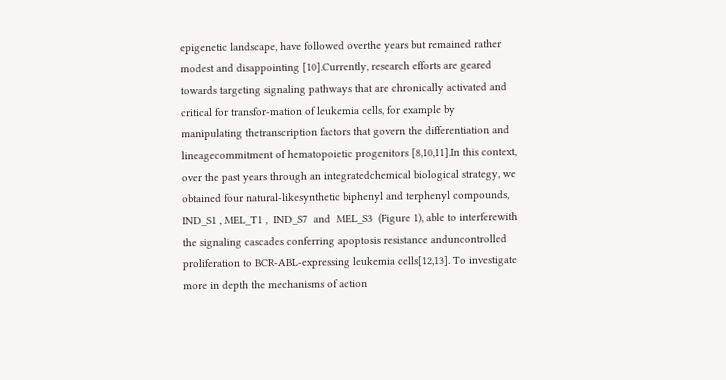epigenetic landscape, have followed overthe years but remained rather modest and disappointing [10].Currently, research efforts are geared towards targeting signaling pathways that are chronically activated and critical for transfor-mation of leukemia cells, for example by manipulating thetranscription factors that govern the differentiation and lineagecommitment of hematopoietic progenitors [8,10,11].In this context, over the past years through an integratedchemical biological strategy, we obtained four natural-likesynthetic biphenyl and terphenyl compounds,  IND_S1 , MEL_T1 ,  IND_S7  and  MEL_S3  (Figure 1), able to interferewith the signaling cascades conferring apoptosis resistance anduncontrolled proliferation to BCR-ABL-expressing leukemia cells[12,13]. To investigate more in depth the mechanisms of action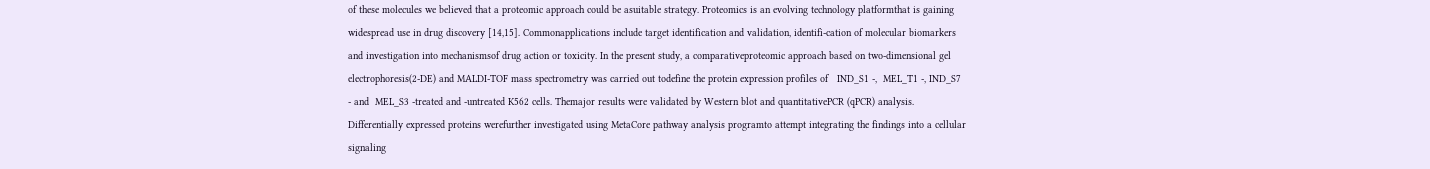of these molecules we believed that a proteomic approach could be asuitable strategy. Proteomics is an evolving technology platformthat is gaining widespread use in drug discovery [14,15]. Commonapplications include target identification and validation, identifi-cation of molecular biomarkers and investigation into mechanismsof drug action or toxicity. In the present study, a comparativeproteomic approach based on two-dimensional gel electrophoresis(2-DE) and MALDI-TOF mass spectrometry was carried out todefine the protein expression profiles of   IND_S1 -,  MEL_T1 -, IND_S7 - and  MEL_S3 -treated and -untreated K562 cells. Themajor results were validated by Western blot and quantitativePCR (qPCR) analysis. Differentially expressed proteins werefurther investigated using MetaCore pathway analysis programto attempt integrating the findings into a cellular signaling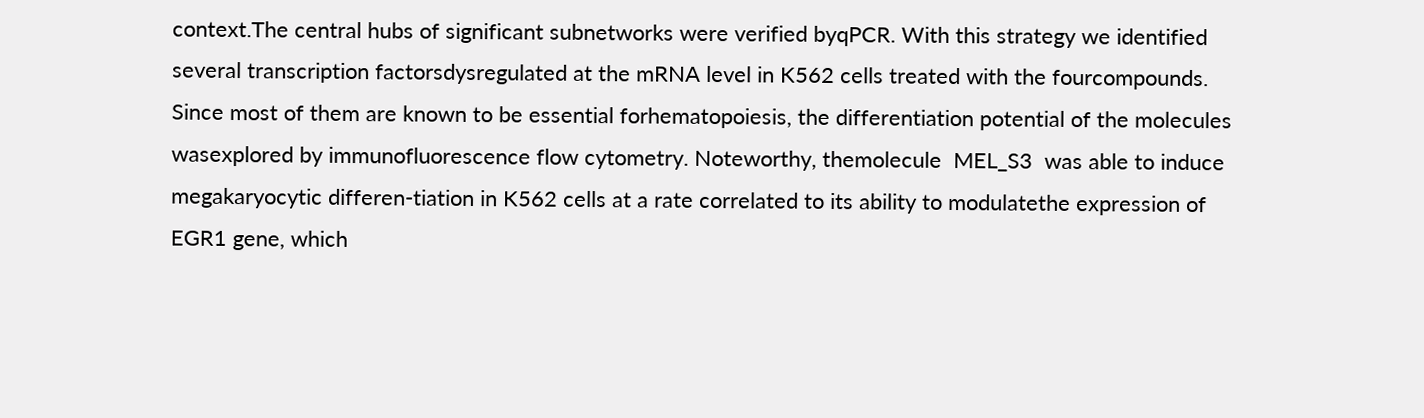context.The central hubs of significant subnetworks were verified byqPCR. With this strategy we identified several transcription factorsdysregulated at the mRNA level in K562 cells treated with the fourcompounds. Since most of them are known to be essential forhematopoiesis, the differentiation potential of the molecules wasexplored by immunofluorescence flow cytometry. Noteworthy, themolecule  MEL_S3  was able to induce megakaryocytic differen-tiation in K562 cells at a rate correlated to its ability to modulatethe expression of EGR1 gene, which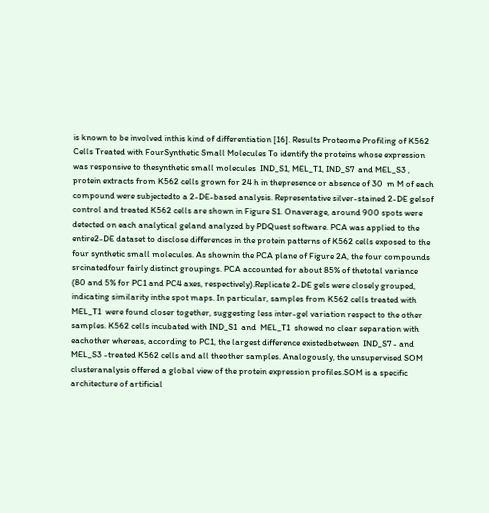is known to be involved inthis kind of differentiation [16]. Results Proteome Profiling of K562 Cells Treated with FourSynthetic Small Molecules To identify the proteins whose expression was responsive to thesynthetic small molecules  IND_S1, MEL_T1, IND_S7  and MEL_S3 , protein extracts from K562 cells grown for 24 h in thepresence or absence of 30  m M of each compound were subjectedto a 2-DE-based analysis. Representative silver-stained 2-DE gelsof control and treated K562 cells are shown in Figure S1. Onaverage, around 900 spots were detected on each analytical geland analyzed by PDQuest software. PCA was applied to the entire2-DE dataset to disclose differences in the protein patterns of K562 cells exposed to the four synthetic small molecules. As shownin the PCA plane of Figure 2A, the four compounds srcinatedfour fairly distinct groupings. PCA accounted for about 85% of thetotal variance (80 and 5% for PC1 and PC4 axes, respectively).Replicate 2-DE gels were closely grouped, indicating similarity inthe spot maps. In particular, samples from K562 cells treated with MEL_T1  were found closer together, suggesting less inter-gel variation respect to the other samples. K562 cells incubated with IND_S1  and  MEL_T1  showed no clear separation with eachother whereas, according to PC1, the largest difference existedbetween  IND_S7 - and  MEL_S3 -treated K562 cells and all theother samples. Analogously, the unsupervised SOM clusteranalysis offered a global view of the protein expression profiles.SOM is a specific architecture of artificial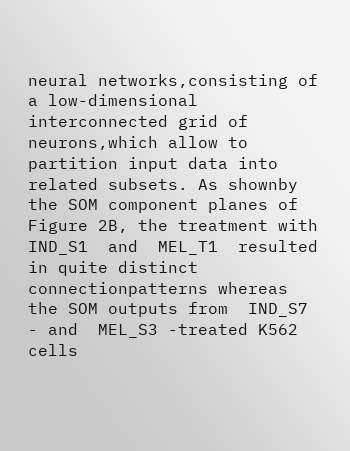neural networks,consisting of a low-dimensional interconnected grid of neurons,which allow to partition input data into related subsets. As shownby the SOM component planes of Figure 2B, the treatment with IND_S1  and  MEL_T1  resulted in quite distinct connectionpatterns whereas the SOM outputs from  IND_S7 - and  MEL_S3 -treated K562 cells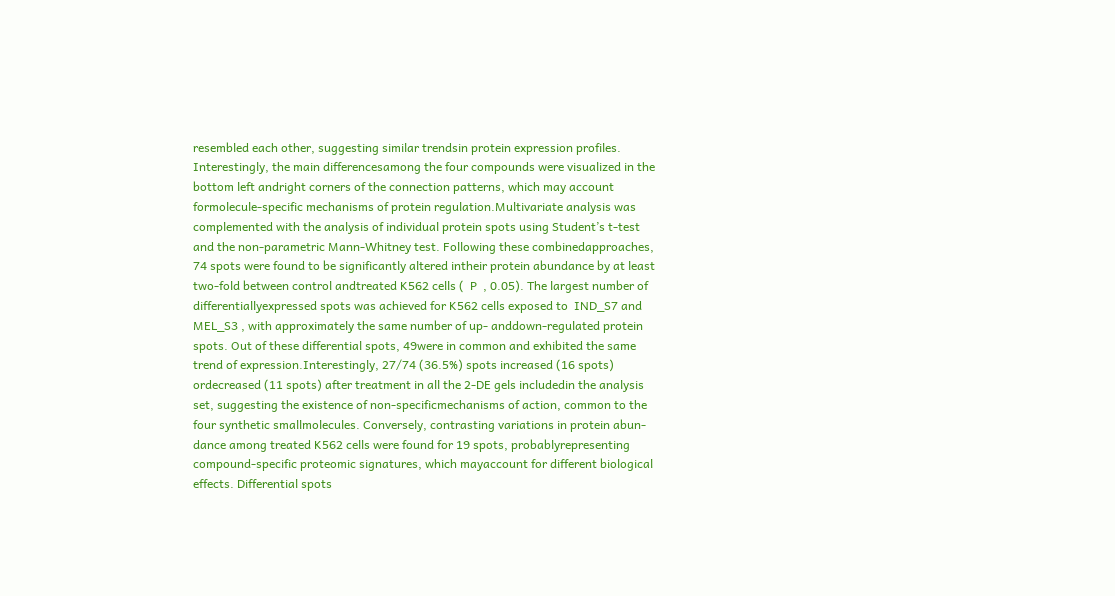resembled each other, suggesting similar trendsin protein expression profiles. Interestingly, the main differencesamong the four compounds were visualized in the bottom left andright corners of the connection patterns, which may account formolecule-specific mechanisms of protein regulation.Multivariate analysis was complemented with the analysis of individual protein spots using Student’s t-test and the non-parametric Mann-Whitney test. Following these combinedapproaches, 74 spots were found to be significantly altered intheir protein abundance by at least two-fold between control andtreated K562 cells (  P  , 0.05). The largest number of differentiallyexpressed spots was achieved for K562 cells exposed to  IND_S7 and  MEL_S3 , with approximately the same number of up- anddown-regulated protein spots. Out of these differential spots, 49were in common and exhibited the same trend of expression.Interestingly, 27/74 (36.5%) spots increased (16 spots) ordecreased (11 spots) after treatment in all the 2-DE gels includedin the analysis set, suggesting the existence of non-specificmechanisms of action, common to the four synthetic smallmolecules. Conversely, contrasting variations in protein abun-dance among treated K562 cells were found for 19 spots, probablyrepresenting compound-specific proteomic signatures, which mayaccount for different biological effects. Differential spots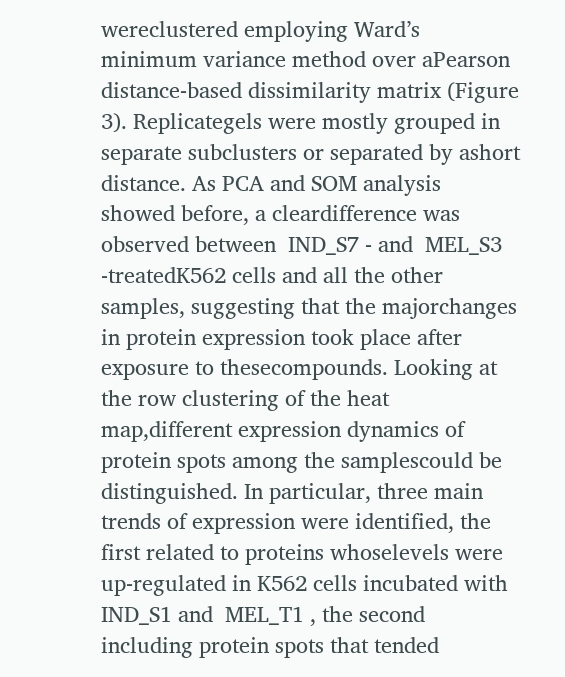wereclustered employing Ward’s minimum variance method over aPearson distance-based dissimilarity matrix (Figure 3). Replicategels were mostly grouped in separate subclusters or separated by ashort distance. As PCA and SOM analysis showed before, a cleardifference was observed between  IND_S7 - and  MEL_S3 -treatedK562 cells and all the other samples, suggesting that the majorchanges in protein expression took place after exposure to thesecompounds. Looking at the row clustering of the heat map,different expression dynamics of protein spots among the samplescould be distinguished. In particular, three main trends of expression were identified, the first related to proteins whoselevels were up-regulated in K562 cells incubated with  IND_S1 and  MEL_T1 , the second including protein spots that tended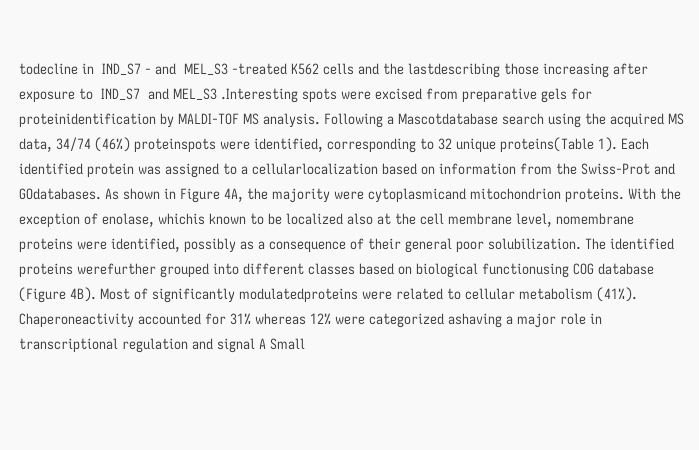todecline in  IND_S7 - and  MEL_S3 -treated K562 cells and the lastdescribing those increasing after exposure to  IND_S7  and MEL_S3 .Interesting spots were excised from preparative gels for proteinidentification by MALDI-TOF MS analysis. Following a Mascotdatabase search using the acquired MS data, 34/74 (46%) proteinspots were identified, corresponding to 32 unique proteins(Table 1). Each identified protein was assigned to a cellularlocalization based on information from the Swiss-Prot and GOdatabases. As shown in Figure 4A, the majority were cytoplasmicand mitochondrion proteins. With the exception of enolase, whichis known to be localized also at the cell membrane level, nomembrane proteins were identified, possibly as a consequence of their general poor solubilization. The identified proteins werefurther grouped into different classes based on biological functionusing COG database (Figure 4B). Most of significantly modulatedproteins were related to cellular metabolism (41%). Chaperoneactivity accounted for 31% whereas 12% were categorized ashaving a major role in transcriptional regulation and signal A Small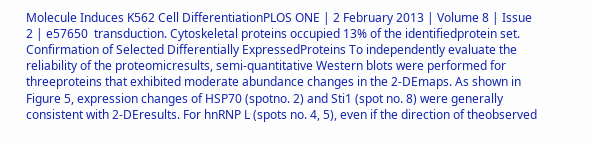Molecule Induces K562 Cell DifferentiationPLOS ONE | 2 February 2013 | Volume 8 | Issue 2 | e57650  transduction. Cytoskeletal proteins occupied 13% of the identifiedprotein set. Confirmation of Selected Differentially ExpressedProteins To independently evaluate the reliability of the proteomicresults, semi-quantitative Western blots were performed for threeproteins that exhibited moderate abundance changes in the 2-DEmaps. As shown in Figure 5, expression changes of HSP70 (spotno. 2) and Sti1 (spot no. 8) were generally consistent with 2-DEresults. For hnRNP L (spots no. 4, 5), even if the direction of theobserved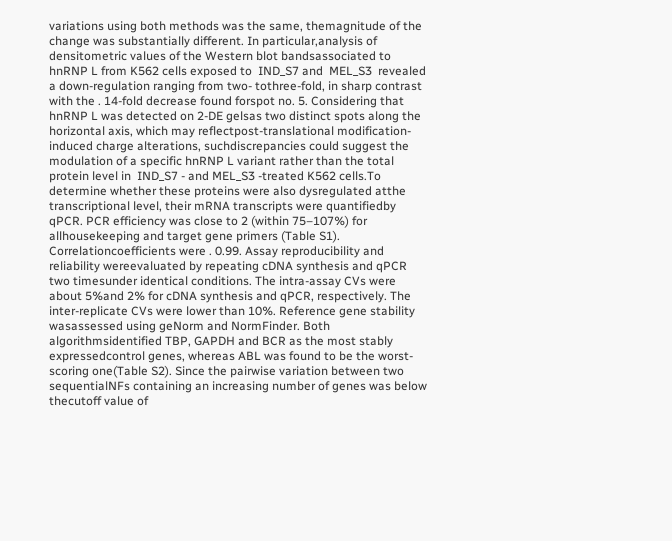variations using both methods was the same, themagnitude of the change was substantially different. In particular,analysis of densitometric values of the Western blot bandsassociated to hnRNP L from K562 cells exposed to  IND_S7 and  MEL_S3  revealed a down-regulation ranging from two- tothree-fold, in sharp contrast with the . 14-fold decrease found forspot no. 5. Considering that hnRNP L was detected on 2-DE gelsas two distinct spots along the horizontal axis, which may reflectpost-translational modification-induced charge alterations, suchdiscrepancies could suggest the modulation of a specific hnRNP L variant rather than the total protein level in  IND_S7 - and MEL_S3 -treated K562 cells.To determine whether these proteins were also dysregulated atthe transcriptional level, their mRNA transcripts were quantifiedby qPCR. PCR efficiency was close to 2 (within 75–107%) for allhousekeeping and target gene primers (Table S1). Correlationcoefficients were . 0.99. Assay reproducibility and reliability wereevaluated by repeating cDNA synthesis and qPCR two timesunder identical conditions. The intra-assay CVs were about 5%and 2% for cDNA synthesis and qPCR, respectively. The inter-replicate CVs were lower than 10%. Reference gene stability wasassessed using geNorm and NormFinder. Both algorithmsidentified TBP, GAPDH and BCR as the most stably expressedcontrol genes, whereas ABL was found to be the worst-scoring one(Table S2). Since the pairwise variation between two sequentialNFs containing an increasing number of genes was below thecutoff value of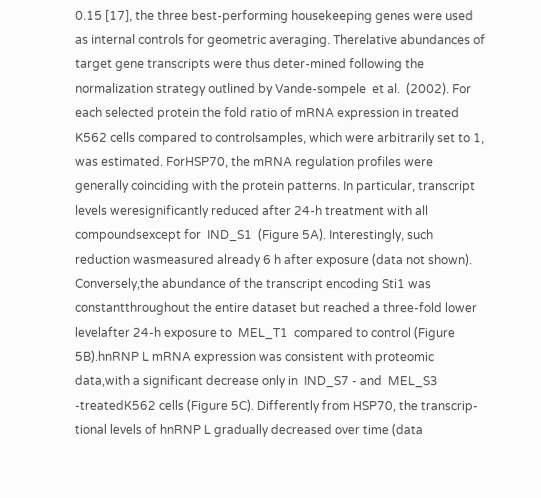0.15 [17], the three best-performing housekeeping genes were used as internal controls for geometric averaging. Therelative abundances of target gene transcripts were thus deter-mined following the normalization strategy outlined by Vande-sompele  et al.  (2002). For each selected protein the fold ratio of mRNA expression in treated K562 cells compared to controlsamples, which were arbitrarily set to 1, was estimated. ForHSP70, the mRNA regulation profiles were generally coinciding with the protein patterns. In particular, transcript levels weresignificantly reduced after 24-h treatment with all compoundsexcept for  IND_S1  (Figure 5A). Interestingly, such reduction wasmeasured already 6 h after exposure (data not shown). Conversely,the abundance of the transcript encoding Sti1 was constantthroughout the entire dataset but reached a three-fold lower levelafter 24-h exposure to  MEL_T1  compared to control (Figure 5B).hnRNP L mRNA expression was consistent with proteomic data,with a significant decrease only in  IND_S7 - and  MEL_S3 -treatedK562 cells (Figure 5C). Differently from HSP70, the transcrip-tional levels of hnRNP L gradually decreased over time (data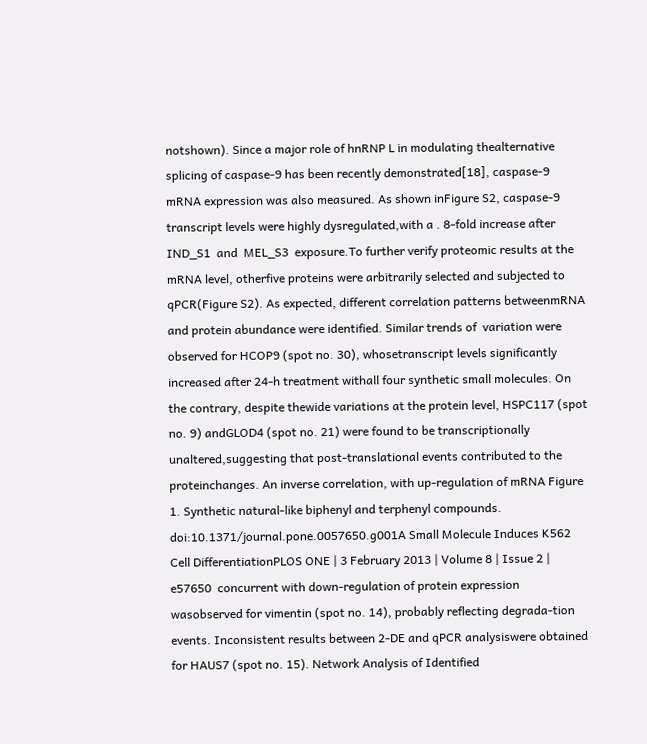notshown). Since a major role of hnRNP L in modulating thealternative splicing of caspase-9 has been recently demonstrated[18], caspase-9 mRNA expression was also measured. As shown inFigure S2, caspase-9 transcript levels were highly dysregulated,with a . 8-fold increase after  IND_S1  and  MEL_S3  exposure.To further verify proteomic results at the mRNA level, otherfive proteins were arbitrarily selected and subjected to qPCR(Figure S2). As expected, different correlation patterns betweenmRNA and protein abundance were identified. Similar trends of  variation were observed for HCOP9 (spot no. 30), whosetranscript levels significantly increased after 24-h treatment withall four synthetic small molecules. On the contrary, despite thewide variations at the protein level, HSPC117 (spot no. 9) andGLOD4 (spot no. 21) were found to be transcriptionally unaltered,suggesting that post-translational events contributed to the proteinchanges. An inverse correlation, with up-regulation of mRNA Figure 1. Synthetic natural-like biphenyl and terphenyl compounds. doi:10.1371/journal.pone.0057650.g001A Small Molecule Induces K562 Cell DifferentiationPLOS ONE | 3 February 2013 | Volume 8 | Issue 2 | e57650  concurrent with down-regulation of protein expression wasobserved for vimentin (spot no. 14), probably reflecting degrada-tion events. Inconsistent results between 2-DE and qPCR analysiswere obtained for HAUS7 (spot no. 15). Network Analysis of Identified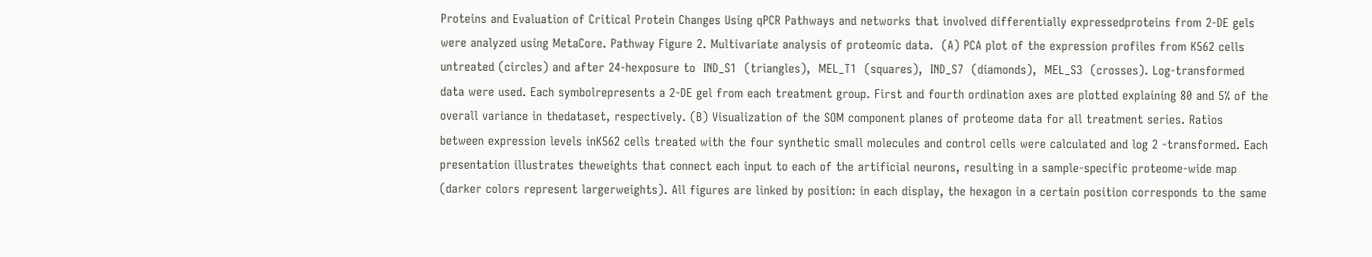Proteins and Evaluation of Critical Protein Changes Using qPCR Pathways and networks that involved differentially expressedproteins from 2-DE gels were analyzed using MetaCore. Pathway Figure 2. Multivariate analysis of proteomic data.  (A) PCA plot of the expression profiles from K562 cells untreated (circles) and after 24-hexposure to  IND_S1  (triangles),  MEL_T1  (squares),  IND_S7  (diamonds),  MEL_S3  (crosses). Log-transformed data were used. Each symbolrepresents a 2-DE gel from each treatment group. First and fourth ordination axes are plotted explaining 80 and 5% of the overall variance in thedataset, respectively. (B) Visualization of the SOM component planes of proteome data for all treatment series. Ratios between expression levels inK562 cells treated with the four synthetic small molecules and control cells were calculated and log 2 -transformed. Each presentation illustrates theweights that connect each input to each of the artificial neurons, resulting in a sample-specific proteome-wide map (darker colors represent largerweights). All figures are linked by position: in each display, the hexagon in a certain position corresponds to the same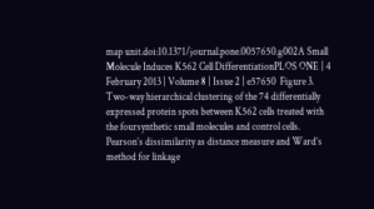map unit.doi:10.1371/journal.pone.0057650.g002A Small Molecule Induces K562 Cell DifferentiationPLOS ONE | 4 February 2013 | Volume 8 | Issue 2 | e57650  Figure 3. Two-way hierarchical clustering of the 74 differentially expressed protein spots between K562 cells treated with the foursynthetic small molecules and control cells.  Pearson’s dissimilarity as distance measure and Ward’s method for linkage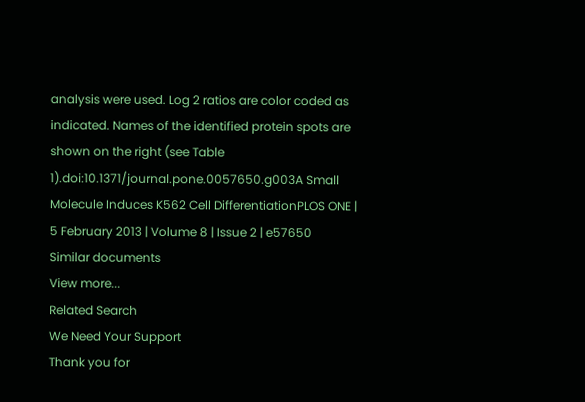analysis were used. Log 2 ratios are color coded as indicated. Names of the identified protein spots are shown on the right (see Table 1).doi:10.1371/journal.pone.0057650.g003A Small Molecule Induces K562 Cell DifferentiationPLOS ONE | 5 February 2013 | Volume 8 | Issue 2 | e57650
Similar documents
View more...
Related Search
We Need Your Support
Thank you for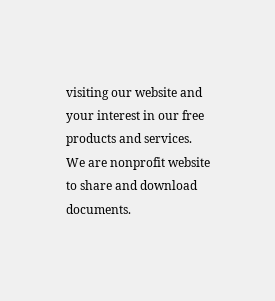visiting our website and your interest in our free products and services. We are nonprofit website to share and download documents.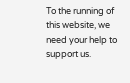To the running of this website, we need your help to support us.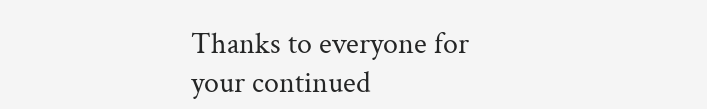Thanks to everyone for your continued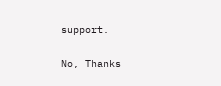support.

No, Thanks